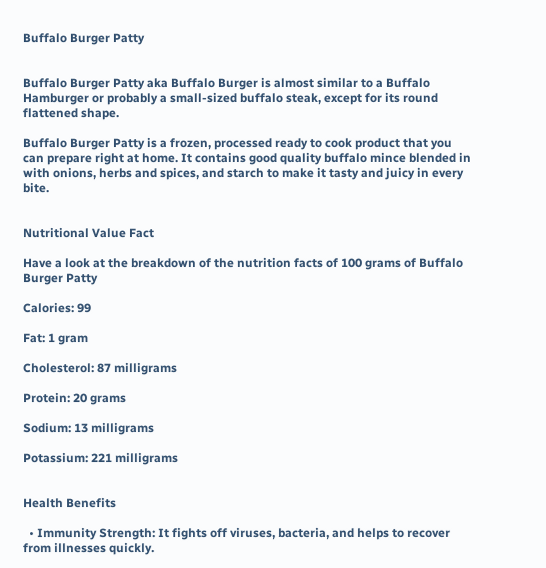Buffalo Burger Patty


Buffalo Burger Patty aka Buffalo Burger is almost similar to a Buffalo Hamburger or probably a small-sized buffalo steak, except for its round flattened shape.

Buffalo Burger Patty is a frozen, processed ready to cook product that you can prepare right at home. It contains good quality buffalo mince blended in with onions, herbs and spices, and starch to make it tasty and juicy in every bite.


Nutritional Value Fact

Have a look at the breakdown of the nutrition facts of 100 grams of Buffalo Burger Patty

Calories: 99

Fat: 1 gram

Cholesterol: 87 milligrams

Protein: 20 grams

Sodium: 13 milligrams

Potassium: 221 milligrams


Health Benefits

  • Immunity Strength: It fights off viruses, bacteria, and helps to recover from illnesses quickly.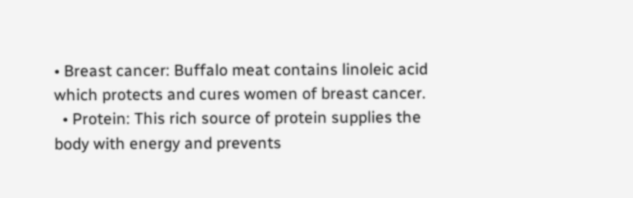• Breast cancer: Buffalo meat contains linoleic acid which protects and cures women of breast cancer.
  • Protein: This rich source of protein supplies the body with energy and prevents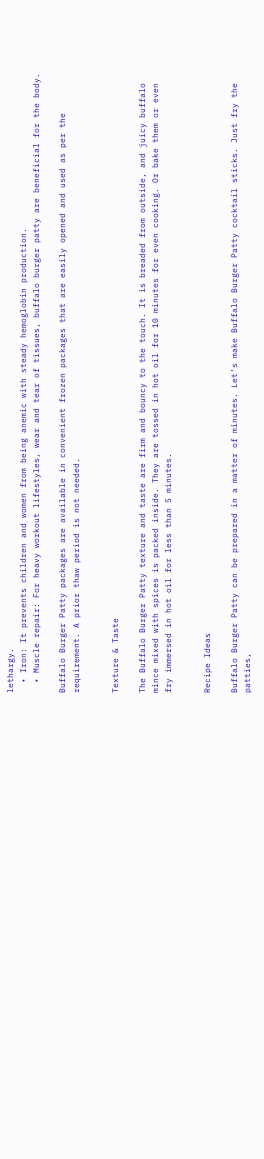lethargy.
  • Iron: It prevents children and women from being anemic with steady hemoglobin production.
  • Muscle repair: For heavy workout lifestyles, wear and tear of tissues, buffalo burger patty are beneficial for the body.

Buffalo Burger Patty packages are available in convenient frozen packages that are easily opened and used as per the requirement. A prior thaw period is not needed.


Texture & Taste

The Buffalo Burger Patty texture and taste are firm and bouncy to the touch. It is breaded from outside, and juicy buffalo mince mixed with spices is packed inside. They are tossed in hot oil for 10 minutes for even cooking. Or bake them or even fry immersed in hot oil for less than 5 minutes.


Recipe Ideas

Buffalo Burger Patty can be prepared in a matter of minutes. Let’s make Buffalo Burger Patty cocktail sticks. Just fry the patties,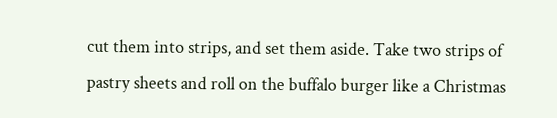cut them into strips, and set them aside. Take two strips of pastry sheets and roll on the buffalo burger like a Christmas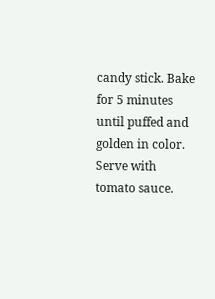candy stick. Bake for 5 minutes until puffed and golden in color. Serve with tomato sauce.